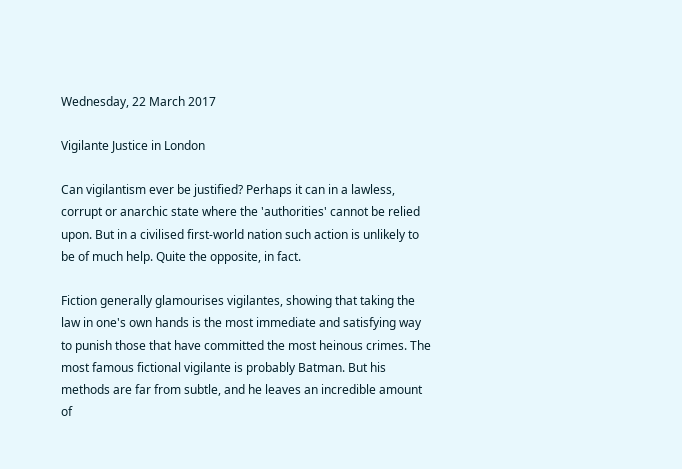Wednesday, 22 March 2017

Vigilante Justice in London

Can vigilantism ever be justified? Perhaps it can in a lawless, corrupt or anarchic state where the 'authorities' cannot be relied upon. But in a civilised first-world nation such action is unlikely to be of much help. Quite the opposite, in fact.

Fiction generally glamourises vigilantes, showing that taking the law in one's own hands is the most immediate and satisfying way to punish those that have committed the most heinous crimes. The most famous fictional vigilante is probably Batman. But his methods are far from subtle, and he leaves an incredible amount of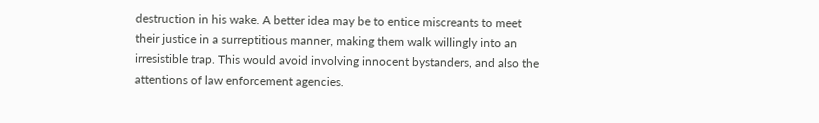destruction in his wake. A better idea may be to entice miscreants to meet their justice in a surreptitious manner, making them walk willingly into an irresistible trap. This would avoid involving innocent bystanders, and also the attentions of law enforcement agencies.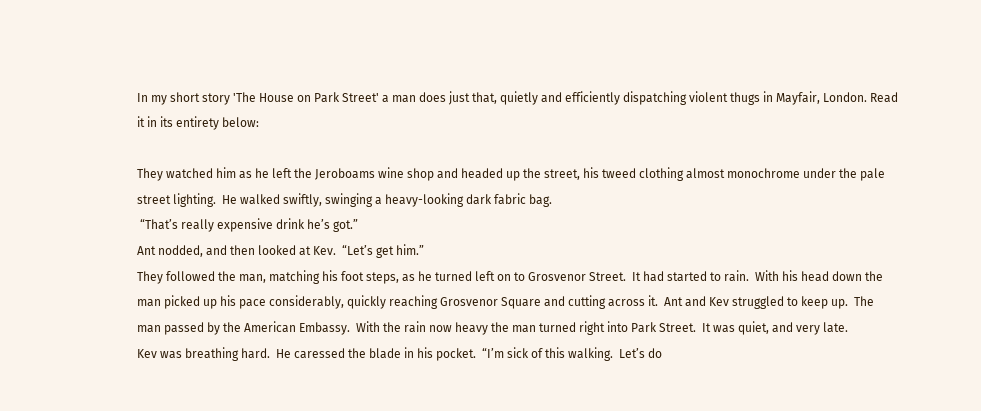In my short story 'The House on Park Street' a man does just that, quietly and efficiently dispatching violent thugs in Mayfair, London. Read it in its entirety below:

They watched him as he left the Jeroboams wine shop and headed up the street, his tweed clothing almost monochrome under the pale street lighting.  He walked swiftly, swinging a heavy-looking dark fabric bag.
 “That’s really expensive drink he’s got.”
Ant nodded, and then looked at Kev.  “Let’s get him.”
They followed the man, matching his foot steps, as he turned left on to Grosvenor Street.  It had started to rain.  With his head down the man picked up his pace considerably, quickly reaching Grosvenor Square and cutting across it.  Ant and Kev struggled to keep up.  The man passed by the American Embassy.  With the rain now heavy the man turned right into Park Street.  It was quiet, and very late.
Kev was breathing hard.  He caressed the blade in his pocket.  “I’m sick of this walking.  Let’s do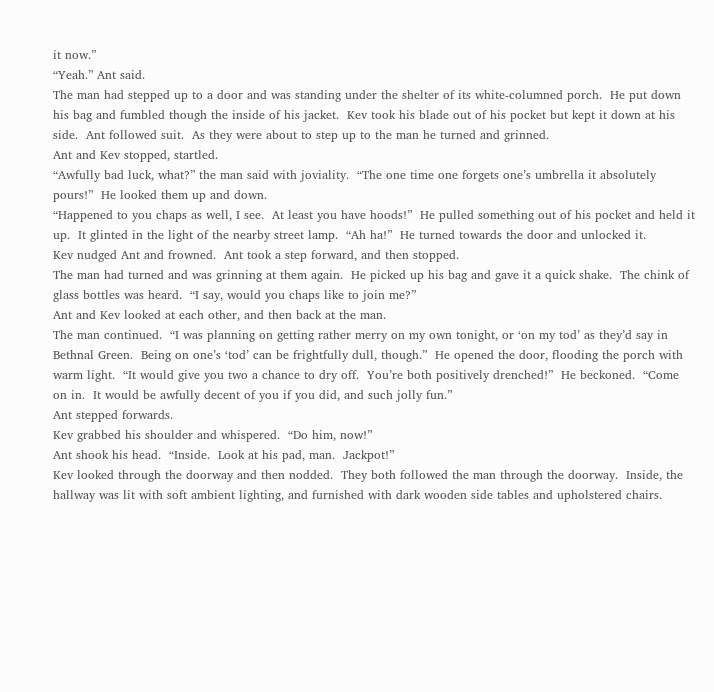it now.”
“Yeah.” Ant said.
The man had stepped up to a door and was standing under the shelter of its white-columned porch.  He put down his bag and fumbled though the inside of his jacket.  Kev took his blade out of his pocket but kept it down at his side.  Ant followed suit.  As they were about to step up to the man he turned and grinned.
Ant and Kev stopped, startled.
“Awfully bad luck, what?” the man said with joviality.  “The one time one forgets one’s umbrella it absolutely pours!”  He looked them up and down.
“Happened to you chaps as well, I see.  At least you have hoods!”  He pulled something out of his pocket and held it up.  It glinted in the light of the nearby street lamp.  “Ah ha!”  He turned towards the door and unlocked it.
Kev nudged Ant and frowned.  Ant took a step forward, and then stopped.
The man had turned and was grinning at them again.  He picked up his bag and gave it a quick shake.  The chink of glass bottles was heard.  “I say, would you chaps like to join me?”
Ant and Kev looked at each other, and then back at the man.
The man continued.  “I was planning on getting rather merry on my own tonight, or ‘on my tod’ as they’d say in Bethnal Green.  Being on one’s ‘tod’ can be frightfully dull, though.”  He opened the door, flooding the porch with warm light.  “It would give you two a chance to dry off.  You’re both positively drenched!”  He beckoned.  “Come on in.  It would be awfully decent of you if you did, and such jolly fun.”
Ant stepped forwards.
Kev grabbed his shoulder and whispered.  “Do him, now!”
Ant shook his head.  “Inside.  Look at his pad, man.  Jackpot!”
Kev looked through the doorway and then nodded.  They both followed the man through the doorway.  Inside, the hallway was lit with soft ambient lighting, and furnished with dark wooden side tables and upholstered chairs.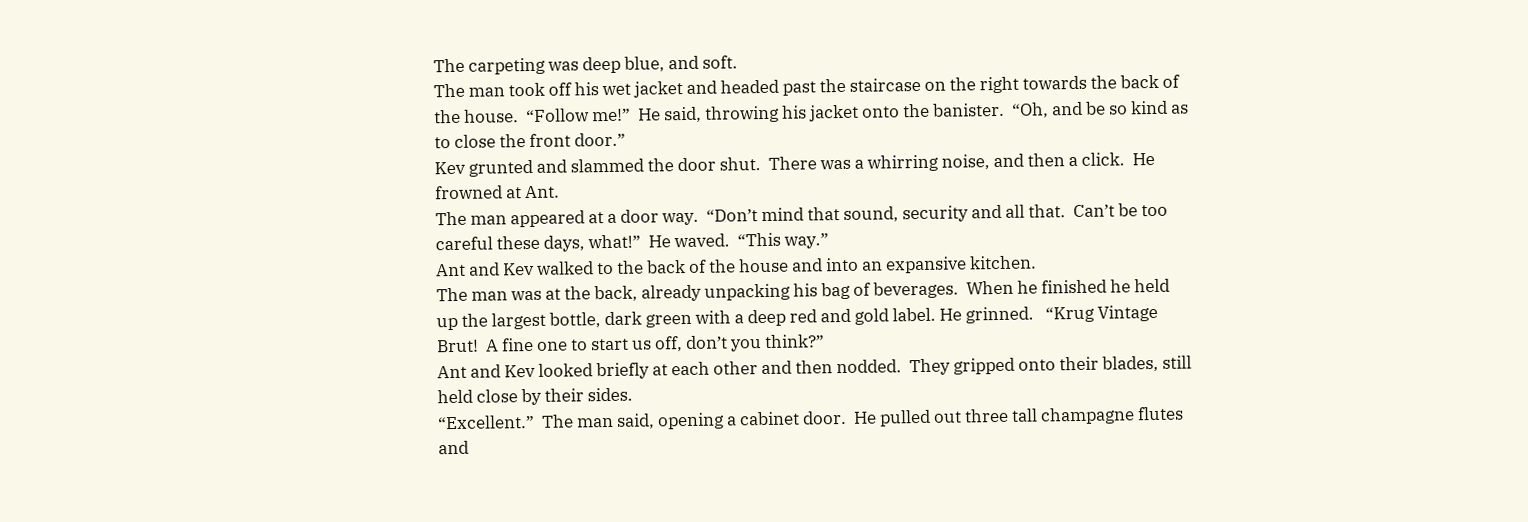The carpeting was deep blue, and soft.
The man took off his wet jacket and headed past the staircase on the right towards the back of the house.  “Follow me!”  He said, throwing his jacket onto the banister.  “Oh, and be so kind as to close the front door.”
Kev grunted and slammed the door shut.  There was a whirring noise, and then a click.  He frowned at Ant.
The man appeared at a door way.  “Don’t mind that sound, security and all that.  Can’t be too careful these days, what!”  He waved.  “This way.”
Ant and Kev walked to the back of the house and into an expansive kitchen.
The man was at the back, already unpacking his bag of beverages.  When he finished he held up the largest bottle, dark green with a deep red and gold label. He grinned.   “Krug Vintage Brut!  A fine one to start us off, don’t you think?”
Ant and Kev looked briefly at each other and then nodded.  They gripped onto their blades, still held close by their sides.
“Excellent.”  The man said, opening a cabinet door.  He pulled out three tall champagne flutes and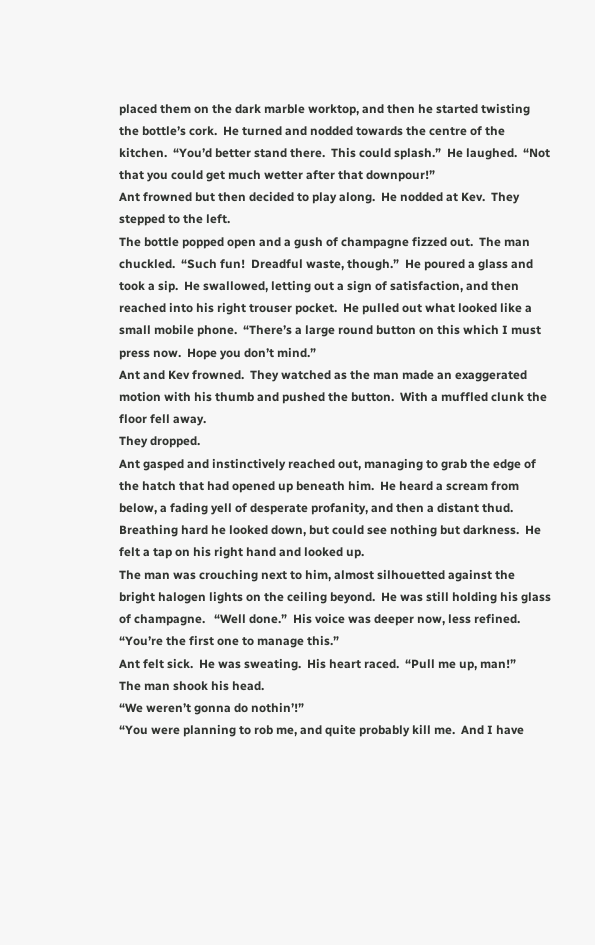placed them on the dark marble worktop, and then he started twisting the bottle’s cork.  He turned and nodded towards the centre of the kitchen.  “You’d better stand there.  This could splash.”  He laughed.  “Not that you could get much wetter after that downpour!”
Ant frowned but then decided to play along.  He nodded at Kev.  They stepped to the left.
The bottle popped open and a gush of champagne fizzed out.  The man chuckled.  “Such fun!  Dreadful waste, though.”  He poured a glass and took a sip.  He swallowed, letting out a sign of satisfaction, and then reached into his right trouser pocket.  He pulled out what looked like a small mobile phone.  “There’s a large round button on this which I must press now.  Hope you don’t mind.”
Ant and Kev frowned.  They watched as the man made an exaggerated motion with his thumb and pushed the button.  With a muffled clunk the floor fell away.
They dropped.
Ant gasped and instinctively reached out, managing to grab the edge of the hatch that had opened up beneath him.  He heard a scream from below, a fading yell of desperate profanity, and then a distant thud.  Breathing hard he looked down, but could see nothing but darkness.  He felt a tap on his right hand and looked up.
The man was crouching next to him, almost silhouetted against the bright halogen lights on the ceiling beyond.  He was still holding his glass of champagne.   “Well done.”  His voice was deeper now, less refined.  “You’re the first one to manage this.”
Ant felt sick.  He was sweating.  His heart raced.  “Pull me up, man!”
The man shook his head.
“We weren’t gonna do nothin’!”
“You were planning to rob me, and quite probably kill me.  And I have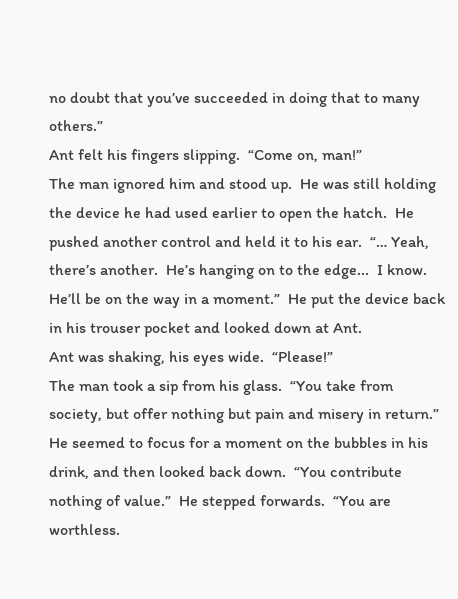no doubt that you’ve succeeded in doing that to many others.”
Ant felt his fingers slipping.  “Come on, man!”
The man ignored him and stood up.  He was still holding the device he had used earlier to open the hatch.  He pushed another control and held it to his ear.  “… Yeah, there’s another.  He’s hanging on to the edge...  I know.  He’ll be on the way in a moment.”  He put the device back in his trouser pocket and looked down at Ant.
Ant was shaking, his eyes wide.  “Please!”
The man took a sip from his glass.  “You take from society, but offer nothing but pain and misery in return.”  He seemed to focus for a moment on the bubbles in his drink, and then looked back down.  “You contribute nothing of value.”  He stepped forwards.  “You are worthless.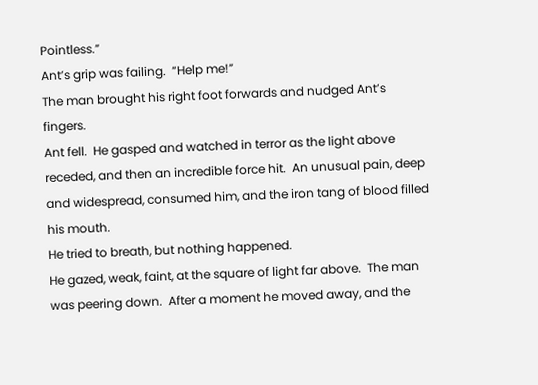Pointless.”
Ant’s grip was failing.  “Help me!”
The man brought his right foot forwards and nudged Ant’s fingers.
Ant fell.  He gasped and watched in terror as the light above receded, and then an incredible force hit.  An unusual pain, deep and widespread, consumed him, and the iron tang of blood filled his mouth.
He tried to breath, but nothing happened.
He gazed, weak, faint, at the square of light far above.  The man was peering down.  After a moment he moved away, and the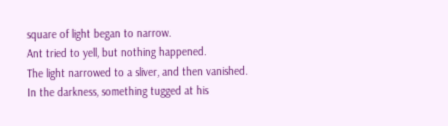square of light began to narrow.
Ant tried to yell, but nothing happened.
The light narrowed to a sliver, and then vanished.
In the darkness, something tugged at his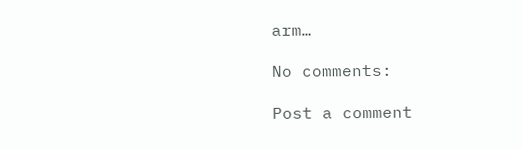arm…

No comments:

Post a comment